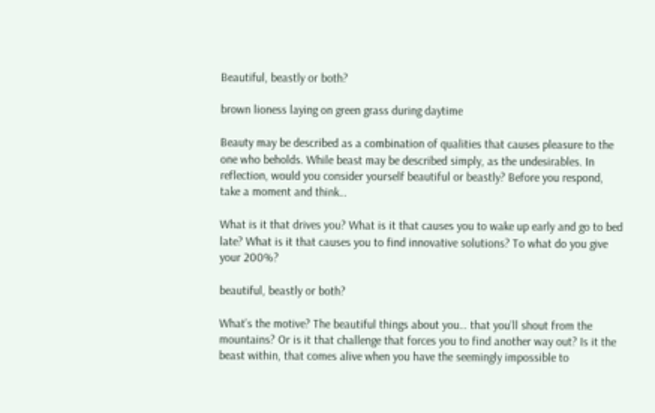Beautiful, beastly or both?

brown lioness laying on green grass during daytime

Beauty may be described as a combination of qualities that causes pleasure to the one who beholds. While beast may be described simply, as the undesirables. In reflection, would you consider yourself beautiful or beastly? Before you respond, take a moment and think…

What is it that drives you? What is it that causes you to wake up early and go to bed late? What is it that causes you to find innovative solutions? To what do you give your 200%?

beautiful, beastly or both?

What’s the motive? The beautiful things about you… that you’ll shout from the mountains? Or is it that challenge that forces you to find another way out? Is it the beast within, that comes alive when you have the seemingly impossible to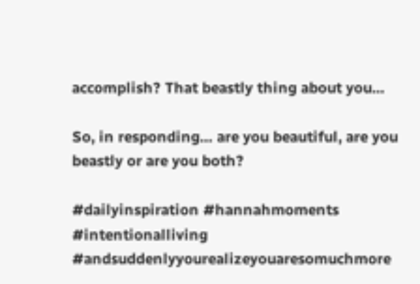accomplish? That beastly thing about you…

So, in responding… are you beautiful, are you beastly or are you both?

#dailyinspiration #hannahmoments #intentionalliving #andsuddenlyyourealizeyouaresomuchmore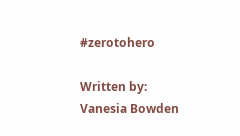#zerotohero

Written by: Vanesia Bowden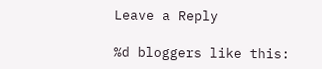Leave a Reply

%d bloggers like this: